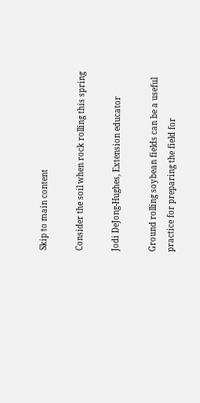Skip to main content

Consider the soil when rock rolling this spring

Jodi DeJong-Hughes, Extension educator

Ground rolling soybean fields can be a useful practice for preparing the field for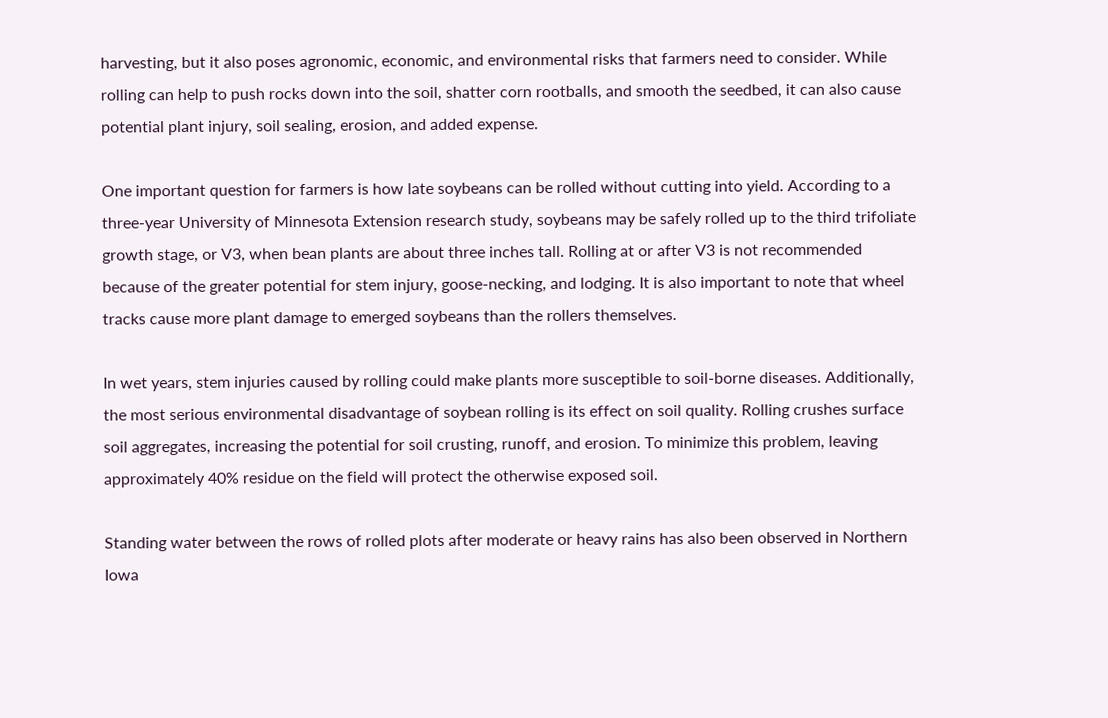harvesting, but it also poses agronomic, economic, and environmental risks that farmers need to consider. While rolling can help to push rocks down into the soil, shatter corn rootballs, and smooth the seedbed, it can also cause potential plant injury, soil sealing, erosion, and added expense.

One important question for farmers is how late soybeans can be rolled without cutting into yield. According to a three-year University of Minnesota Extension research study, soybeans may be safely rolled up to the third trifoliate growth stage, or V3, when bean plants are about three inches tall. Rolling at or after V3 is not recommended because of the greater potential for stem injury, goose-necking, and lodging. It is also important to note that wheel tracks cause more plant damage to emerged soybeans than the rollers themselves.

In wet years, stem injuries caused by rolling could make plants more susceptible to soil-borne diseases. Additionally, the most serious environmental disadvantage of soybean rolling is its effect on soil quality. Rolling crushes surface soil aggregates, increasing the potential for soil crusting, runoff, and erosion. To minimize this problem, leaving approximately 40% residue on the field will protect the otherwise exposed soil.

Standing water between the rows of rolled plots after moderate or heavy rains has also been observed in Northern Iowa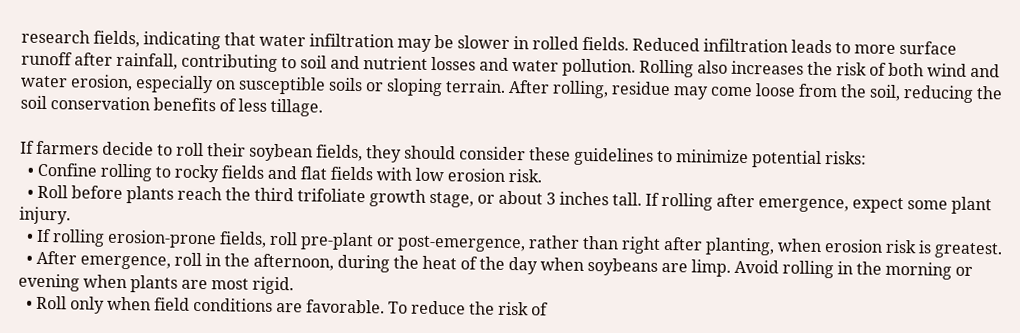research fields, indicating that water infiltration may be slower in rolled fields. Reduced infiltration leads to more surface runoff after rainfall, contributing to soil and nutrient losses and water pollution. Rolling also increases the risk of both wind and water erosion, especially on susceptible soils or sloping terrain. After rolling, residue may come loose from the soil, reducing the soil conservation benefits of less tillage.

If farmers decide to roll their soybean fields, they should consider these guidelines to minimize potential risks:
  • Confine rolling to rocky fields and flat fields with low erosion risk.
  • Roll before plants reach the third trifoliate growth stage, or about 3 inches tall. If rolling after emergence, expect some plant injury.
  • If rolling erosion-prone fields, roll pre-plant or post-emergence, rather than right after planting, when erosion risk is greatest.
  • After emergence, roll in the afternoon, during the heat of the day when soybeans are limp. Avoid rolling in the morning or evening when plants are most rigid.
  • Roll only when field conditions are favorable. To reduce the risk of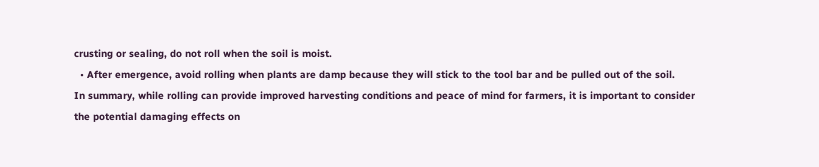crusting or sealing, do not roll when the soil is moist.
  • After emergence, avoid rolling when plants are damp because they will stick to the tool bar and be pulled out of the soil.
In summary, while rolling can provide improved harvesting conditions and peace of mind for farmers, it is important to consider the potential damaging effects on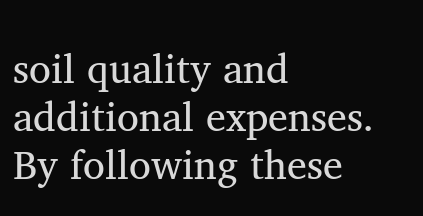soil quality and additional expenses. By following these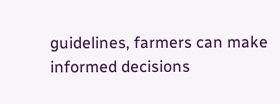guidelines, farmers can make informed decisions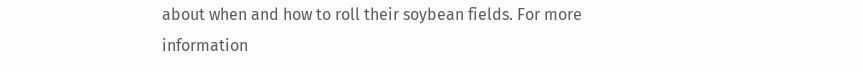about when and how to roll their soybean fields. For more information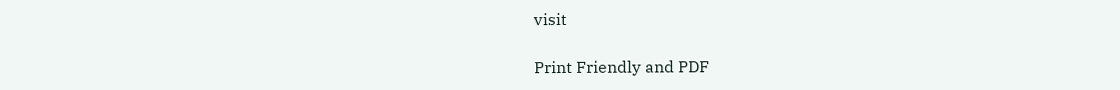visit

Print Friendly and PDF